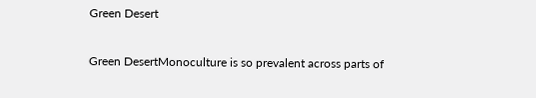Green Desert

Green DesertMonoculture is so prevalent across parts of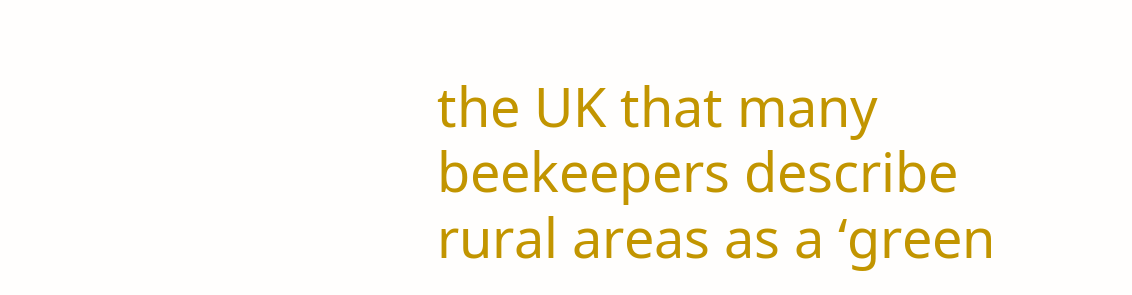the UK that many beekeepers describe rural areas as a ‘green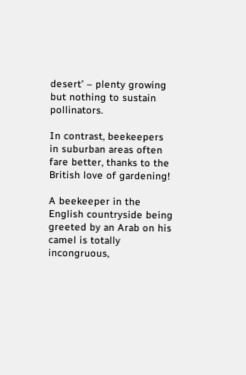desert’ – plenty growing but nothing to sustain pollinators.

In contrast, beekeepers in suburban areas often fare better, thanks to the British love of gardening!

A beekeeper in the English countryside being greeted by an Arab on his camel is totally incongruous,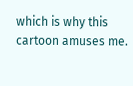which is why this cartoon amuses me.